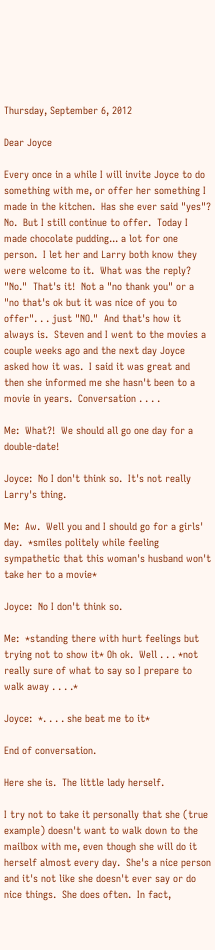Thursday, September 6, 2012

Dear Joyce

Every once in a while I will invite Joyce to do something with me, or offer her something I made in the kitchen.  Has she ever said "yes"?  No.  But I still continue to offer.  Today I made chocolate pudding... a lot for one person.  I let her and Larry both know they were welcome to it.  What was the reply? "No."  That's it!  Not a "no thank you" or a "no that's ok but it was nice of you to offer". . . just "NO."  And that's how it always is.  Steven and I went to the movies a couple weeks ago and the next day Joyce asked how it was.  I said it was great and then she informed me she hasn't been to a movie in years.  Conversation . . . .

Me:  What?!  We should all go one day for a double-date!

Joyce:  No I don't think so.  It's not really Larry's thing.

Me:  Aw.  Well you and I should go for a girls' day.  *smiles politely while feeling sympathetic that this woman's husband won't take her to a movie*

Joyce:  No I don't think so.

Me:  *standing there with hurt feelings but trying not to show it* Oh ok.  Well . . . *not really sure of what to say so I prepare to walk away . . . .*

Joyce:  *. . . . she beat me to it*

End of conversation.

Here she is.  The little lady herself.

I try not to take it personally that she (true example) doesn't want to walk down to the mailbox with me, even though she will do it herself almost every day.  She's a nice person and it's not like she doesn't ever say or do nice things.  She does often.  In fact,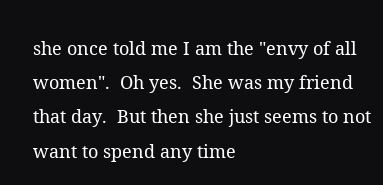she once told me I am the "envy of all women".  Oh yes.  She was my friend that day.  But then she just seems to not want to spend any time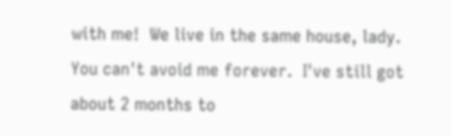with me!  We live in the same house, lady.  You can't avoid me forever.  I've still got about 2 months to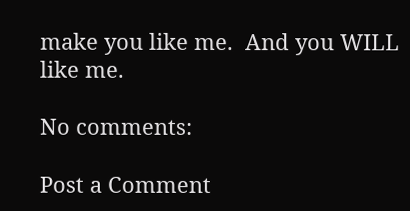make you like me.  And you WILL like me.

No comments:

Post a Comment